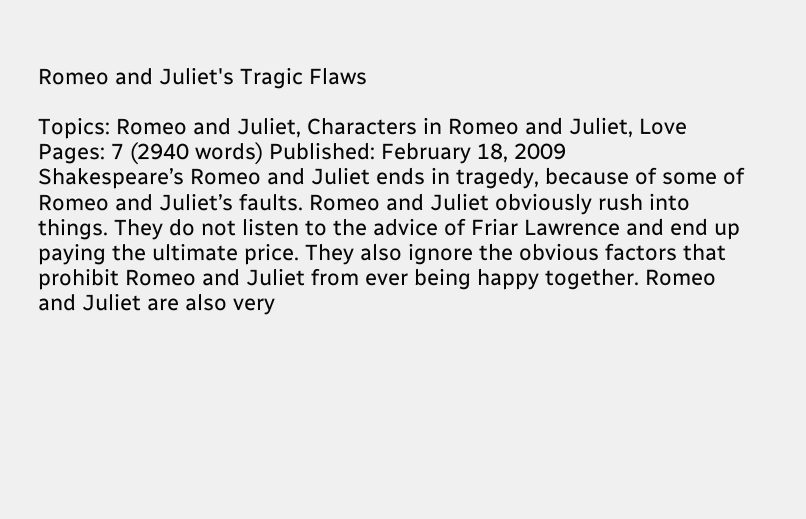Romeo and Juliet's Tragic Flaws

Topics: Romeo and Juliet, Characters in Romeo and Juliet, Love Pages: 7 (2940 words) Published: February 18, 2009
Shakespeare’s Romeo and Juliet ends in tragedy, because of some of Romeo and Juliet’s faults. Romeo and Juliet obviously rush into things. They do not listen to the advice of Friar Lawrence and end up paying the ultimate price. They also ignore the obvious factors that prohibit Romeo and Juliet from ever being happy together. Romeo and Juliet are also very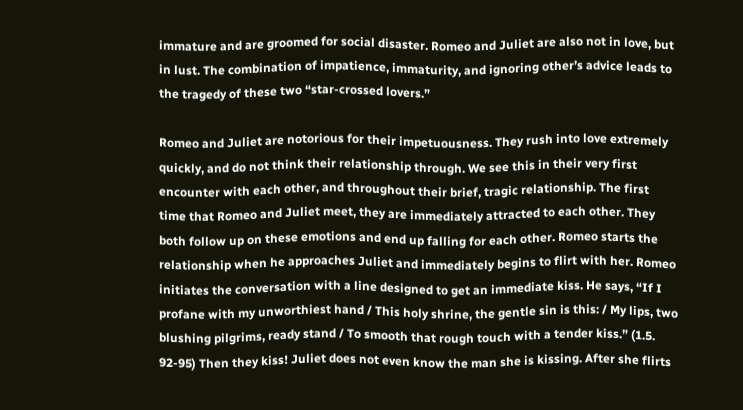immature and are groomed for social disaster. Romeo and Juliet are also not in love, but in lust. The combination of impatience, immaturity, and ignoring other’s advice leads to the tragedy of these two “star-crossed lovers.”

Romeo and Juliet are notorious for their impetuousness. They rush into love extremely quickly, and do not think their relationship through. We see this in their very first encounter with each other, and throughout their brief, tragic relationship. The first time that Romeo and Juliet meet, they are immediately attracted to each other. They both follow up on these emotions and end up falling for each other. Romeo starts the relationship when he approaches Juliet and immediately begins to flirt with her. Romeo initiates the conversation with a line designed to get an immediate kiss. He says, “If I profane with my unworthiest hand / This holy shrine, the gentle sin is this: / My lips, two blushing pilgrims, ready stand / To smooth that rough touch with a tender kiss.” (1.5. 92-95) Then they kiss! Juliet does not even know the man she is kissing. After she flirts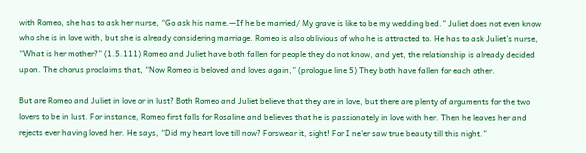with Romeo, she has to ask her nurse, “Go ask his name.—If he be married/ My grave is like to be my wedding bed.” Juliet does not even know who she is in love with, but she is already considering marriage. Romeo is also oblivious of who he is attracted to. He has to ask Juliet’s nurse, “What is her mother?” (1.5.111) Romeo and Juliet have both fallen for people they do not know, and yet, the relationship is already decided upon. The chorus proclaims that, “Now Romeo is beloved and loves again,” (prologue line 5) They both have fallen for each other.

But are Romeo and Juliet in love or in lust? Both Romeo and Juliet believe that they are in love, but there are plenty of arguments for the two lovers to be in lust. For instance, Romeo first falls for Rosaline and believes that he is passionately in love with her. Then he leaves her and rejects ever having loved her. He says, “Did my heart love till now? Forswear it, sight! For I ne'er saw true beauty till this night.”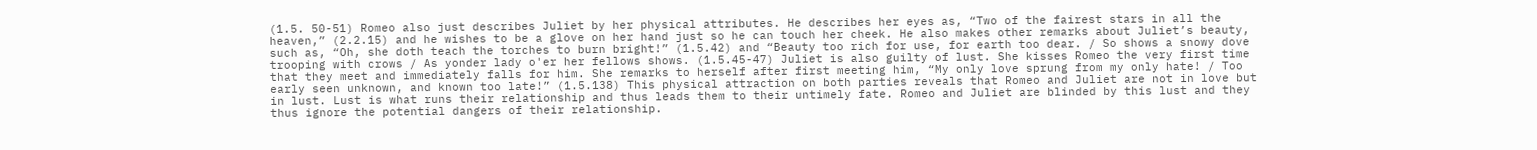(1.5. 50-51) Romeo also just describes Juliet by her physical attributes. He describes her eyes as, “Two of the fairest stars in all the heaven,” (2.2.15) and he wishes to be a glove on her hand just so he can touch her cheek. He also makes other remarks about Juliet’s beauty, such as, “Oh, she doth teach the torches to burn bright!” (1.5.42) and “Beauty too rich for use, for earth too dear. / So shows a snowy dove trooping with crows / As yonder lady o'er her fellows shows. (1.5.45-47) Juliet is also guilty of lust. She kisses Romeo the very first time that they meet and immediately falls for him. She remarks to herself after first meeting him, “My only love sprung from my only hate! / Too early seen unknown, and known too late!” (1.5.138) This physical attraction on both parties reveals that Romeo and Juliet are not in love but in lust. Lust is what runs their relationship and thus leads them to their untimely fate. Romeo and Juliet are blinded by this lust and they thus ignore the potential dangers of their relationship.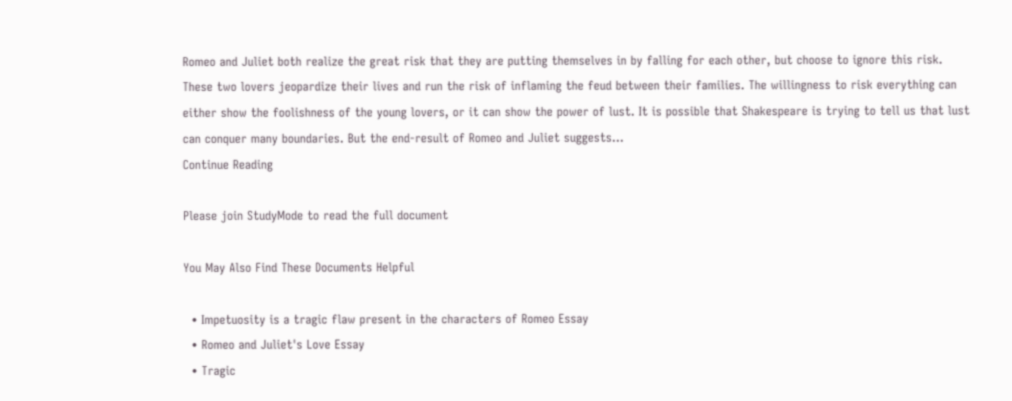Romeo and Juliet both realize the great risk that they are putting themselves in by falling for each other, but choose to ignore this risk. These two lovers jeopardize their lives and run the risk of inflaming the feud between their families. The willingness to risk everything can either show the foolishness of the young lovers, or it can show the power of lust. It is possible that Shakespeare is trying to tell us that lust can conquer many boundaries. But the end-result of Romeo and Juliet suggests...
Continue Reading

Please join StudyMode to read the full document

You May Also Find These Documents Helpful

  • Impetuosity is a tragic flaw present in the characters of Romeo Essay
  • Romeo and Juliet's Love Essay
  • Tragic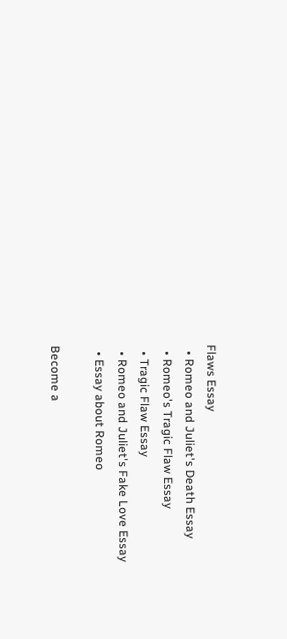Flaws Essay
  • Romeo and Juliet's Death Essay
  • Romeo's Tragic Flaw Essay
  • Tragic Flaw Essay
  • Romeo and Juliet's Fake Love Essay
  • Essay about Romeo

Become a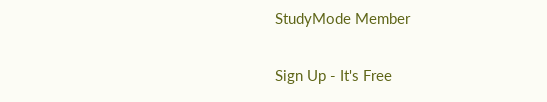StudyMode Member

Sign Up - It's Free